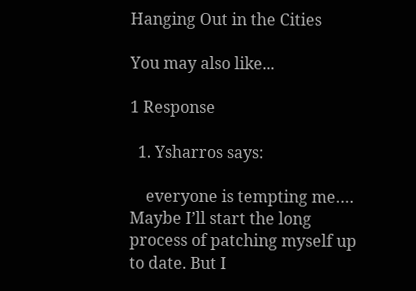Hanging Out in the Cities

You may also like...

1 Response

  1. Ysharros says:

    everyone is tempting me…. Maybe I’ll start the long process of patching myself up to date. But I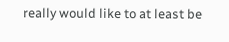really would like to at least be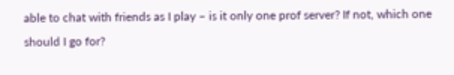able to chat with friends as I play – is it only one prof server? If not, which one should I go for?